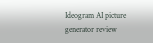Ideogram AI picture generator review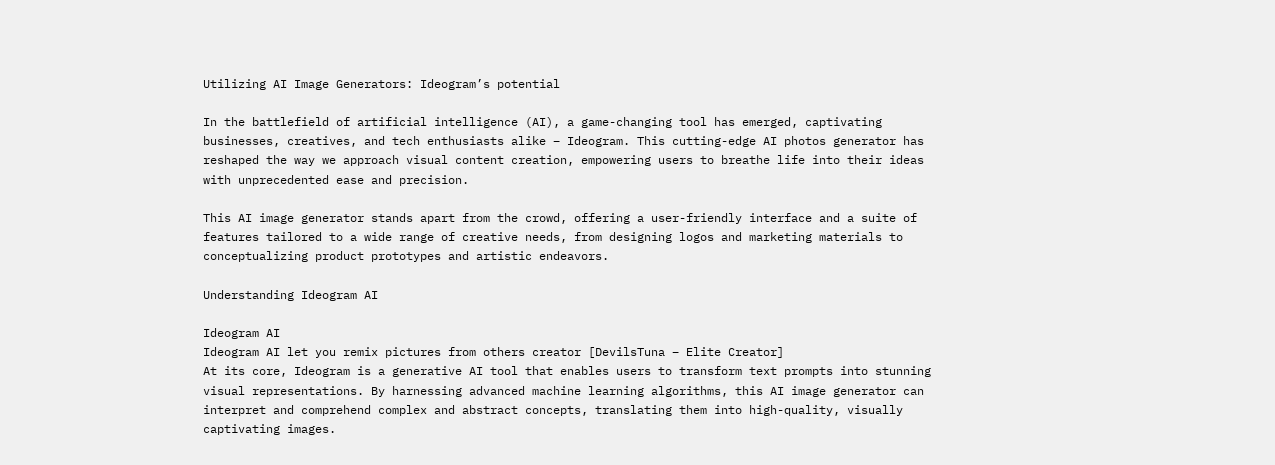Utilizing AI Image Generators: Ideogram’s potential

In the battlefield of artificial intelligence (AI), a game-changing tool has emerged, captivating businesses, creatives, and tech enthusiasts alike – Ideogram. This cutting-edge AI photos generator has reshaped the way we approach visual content creation, empowering users to breathe life into their ideas with unprecedented ease and precision.

This AI image generator stands apart from the crowd, offering a user-friendly interface and a suite of features tailored to a wide range of creative needs, from designing logos and marketing materials to conceptualizing product prototypes and artistic endeavors.

Understanding Ideogram AI

Ideogram AI
Ideogram AI let you remix pictures from others creator [DevilsTuna – Elite Creator]
At its core, Ideogram is a generative AI tool that enables users to transform text prompts into stunning visual representations. By harnessing advanced machine learning algorithms, this AI image generator can interpret and comprehend complex and abstract concepts, translating them into high-quality, visually captivating images.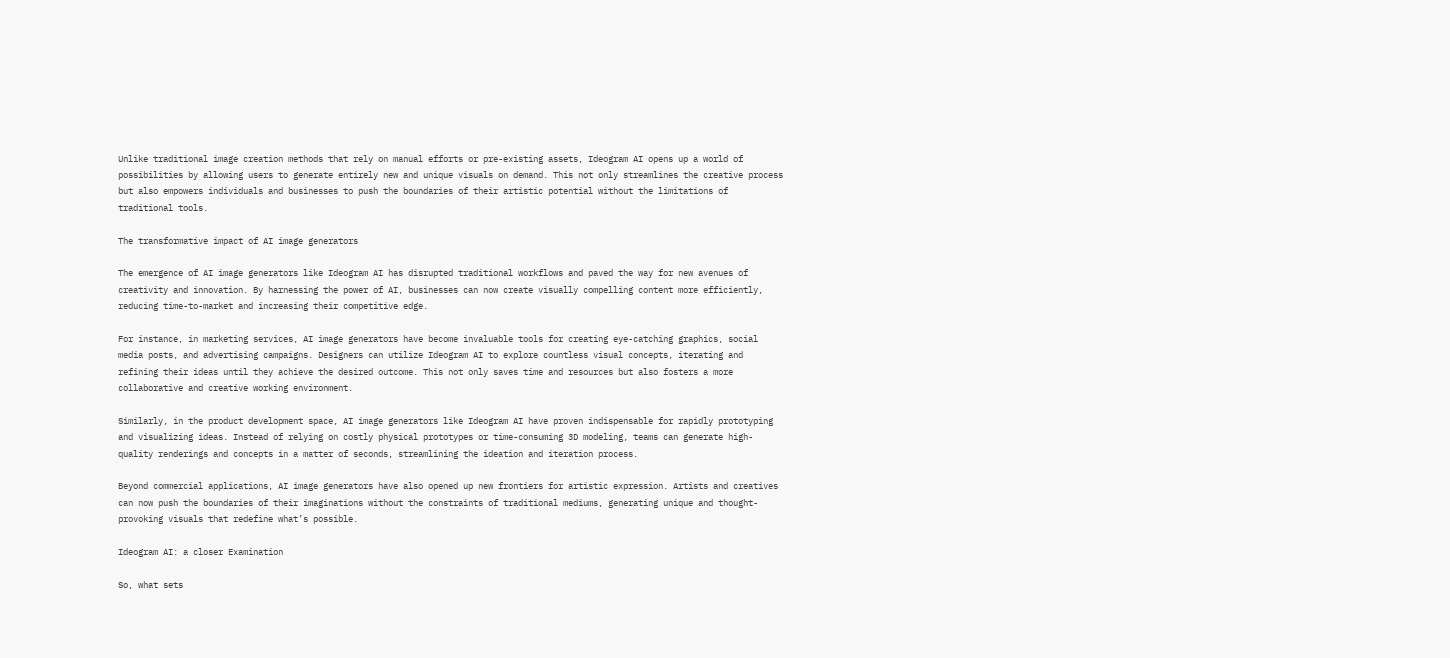Unlike traditional image creation methods that rely on manual efforts or pre-existing assets, Ideogram AI opens up a world of possibilities by allowing users to generate entirely new and unique visuals on demand. This not only streamlines the creative process but also empowers individuals and businesses to push the boundaries of their artistic potential without the limitations of traditional tools.

The transformative impact of AI image generators

The emergence of AI image generators like Ideogram AI has disrupted traditional workflows and paved the way for new avenues of creativity and innovation. By harnessing the power of AI, businesses can now create visually compelling content more efficiently, reducing time-to-market and increasing their competitive edge.

For instance, in marketing services, AI image generators have become invaluable tools for creating eye-catching graphics, social media posts, and advertising campaigns. Designers can utilize Ideogram AI to explore countless visual concepts, iterating and refining their ideas until they achieve the desired outcome. This not only saves time and resources but also fosters a more collaborative and creative working environment.

Similarly, in the product development space, AI image generators like Ideogram AI have proven indispensable for rapidly prototyping and visualizing ideas. Instead of relying on costly physical prototypes or time-consuming 3D modeling, teams can generate high-quality renderings and concepts in a matter of seconds, streamlining the ideation and iteration process.

Beyond commercial applications, AI image generators have also opened up new frontiers for artistic expression. Artists and creatives can now push the boundaries of their imaginations without the constraints of traditional mediums, generating unique and thought-provoking visuals that redefine what’s possible.

Ideogram AI: a closer Examination

So, what sets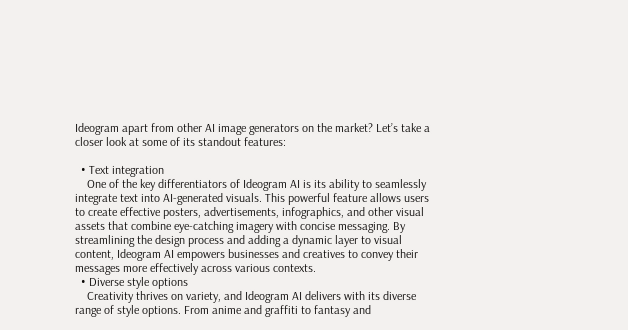Ideogram apart from other AI image generators on the market? Let’s take a closer look at some of its standout features:

  • Text integration
    One of the key differentiators of Ideogram AI is its ability to seamlessly integrate text into AI-generated visuals. This powerful feature allows users to create effective posters, advertisements, infographics, and other visual assets that combine eye-catching imagery with concise messaging. By streamlining the design process and adding a dynamic layer to visual content, Ideogram AI empowers businesses and creatives to convey their messages more effectively across various contexts.
  • Diverse style options
    Creativity thrives on variety, and Ideogram AI delivers with its diverse range of style options. From anime and graffiti to fantasy and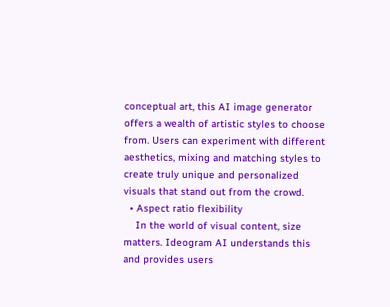conceptual art, this AI image generator offers a wealth of artistic styles to choose from. Users can experiment with different aesthetics, mixing and matching styles to create truly unique and personalized visuals that stand out from the crowd.
  • Aspect ratio flexibility
    In the world of visual content, size matters. Ideogram AI understands this and provides users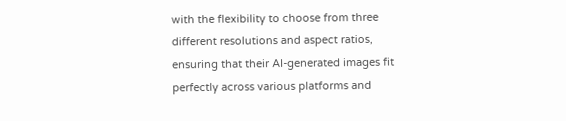with the flexibility to choose from three different resolutions and aspect ratios, ensuring that their AI-generated images fit perfectly across various platforms and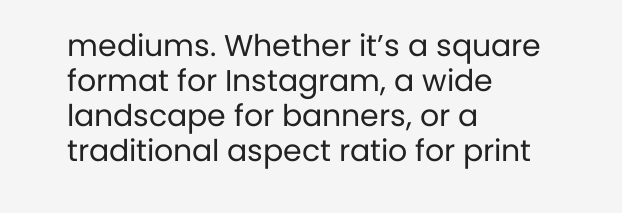mediums. Whether it’s a square format for Instagram, a wide landscape for banners, or a traditional aspect ratio for print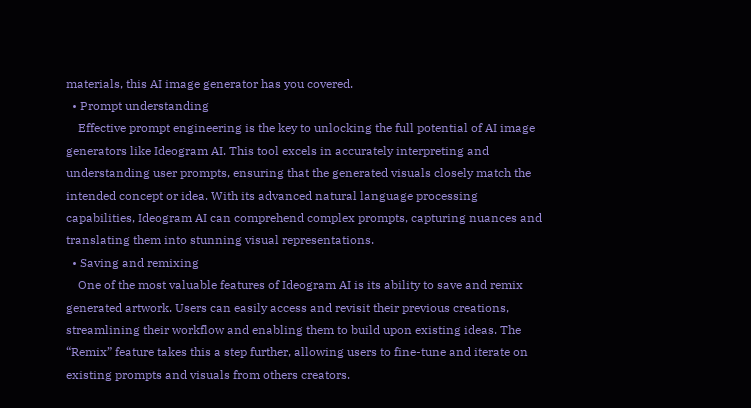materials, this AI image generator has you covered.
  • Prompt understanding
    Effective prompt engineering is the key to unlocking the full potential of AI image generators like Ideogram AI. This tool excels in accurately interpreting and understanding user prompts, ensuring that the generated visuals closely match the intended concept or idea. With its advanced natural language processing capabilities, Ideogram AI can comprehend complex prompts, capturing nuances and translating them into stunning visual representations.
  • Saving and remixing
    One of the most valuable features of Ideogram AI is its ability to save and remix generated artwork. Users can easily access and revisit their previous creations, streamlining their workflow and enabling them to build upon existing ideas. The “Remix” feature takes this a step further, allowing users to fine-tune and iterate on existing prompts and visuals from others creators.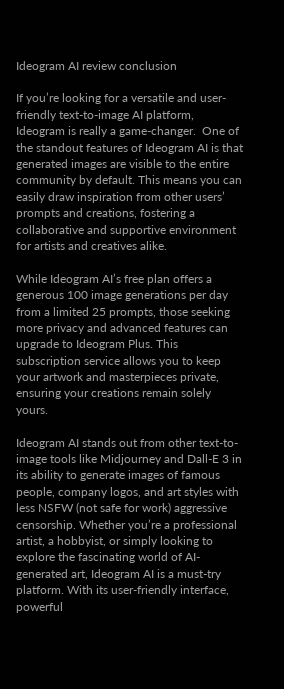Ideogram AI review conclusion

If you’re looking for a versatile and user-friendly text-to-image AI platform, Ideogram is really a game-changer.  One of the standout features of Ideogram AI is that generated images are visible to the entire community by default. This means you can easily draw inspiration from other users’ prompts and creations, fostering a collaborative and supportive environment for artists and creatives alike.

While Ideogram AI’s free plan offers a generous 100 image generations per day from a limited 25 prompts, those seeking more privacy and advanced features can upgrade to Ideogram Plus. This subscription service allows you to keep your artwork and masterpieces private, ensuring your creations remain solely yours.

Ideogram AI stands out from other text-to-image tools like Midjourney and Dall-E 3 in its ability to generate images of famous people, company logos, and art styles with less NSFW (not safe for work) aggressive censorship. Whether you’re a professional artist, a hobbyist, or simply looking to explore the fascinating world of AI-generated art, Ideogram AI is a must-try platform. With its user-friendly interface, powerful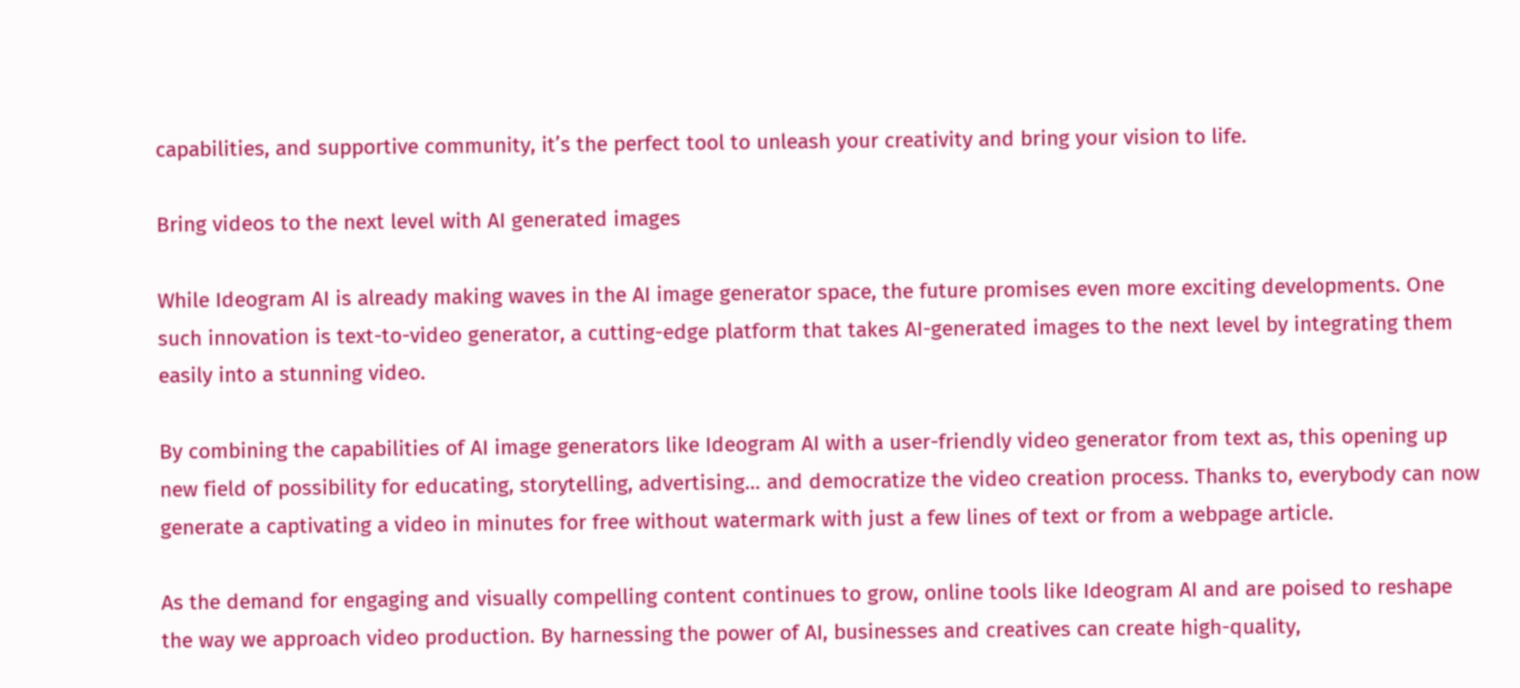capabilities, and supportive community, it’s the perfect tool to unleash your creativity and bring your vision to life.

Bring videos to the next level with AI generated images

While Ideogram AI is already making waves in the AI image generator space, the future promises even more exciting developments. One such innovation is text-to-video generator, a cutting-edge platform that takes AI-generated images to the next level by integrating them easily into a stunning video.

By combining the capabilities of AI image generators like Ideogram AI with a user-friendly video generator from text as, this opening up new field of possibility for educating, storytelling, advertising… and democratize the video creation process. Thanks to, everybody can now generate a captivating a video in minutes for free without watermark with just a few lines of text or from a webpage article.

As the demand for engaging and visually compelling content continues to grow, online tools like Ideogram AI and are poised to reshape the way we approach video production. By harnessing the power of AI, businesses and creatives can create high-quality,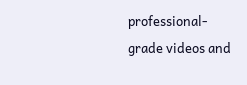professional-grade videos and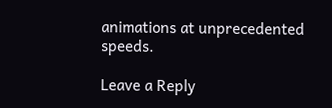animations at unprecedented speeds.

Leave a Reply